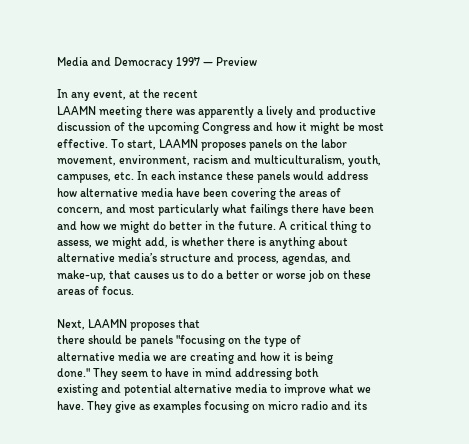Media and Democracy 1997 — Preview

In any event, at the recent
LAAMN meeting there was apparently a lively and productive
discussion of the upcoming Congress and how it might be most
effective. To start, LAAMN proposes panels on the labor
movement, environment, racism and multiculturalism, youth,
campuses, etc. In each instance these panels would address
how alternative media have been covering the areas of
concern, and most particularly what failings there have been
and how we might do better in the future. A critical thing to
assess, we might add, is whether there is anything about
alternative media’s structure and process, agendas, and
make-up, that causes us to do a better or worse job on these
areas of focus.

Next, LAAMN proposes that
there should be panels "focusing on the type of
alternative media we are creating and how it is being
done." They seem to have in mind addressing both
existing and potential alternative media to improve what we
have. They give as examples focusing on micro radio and its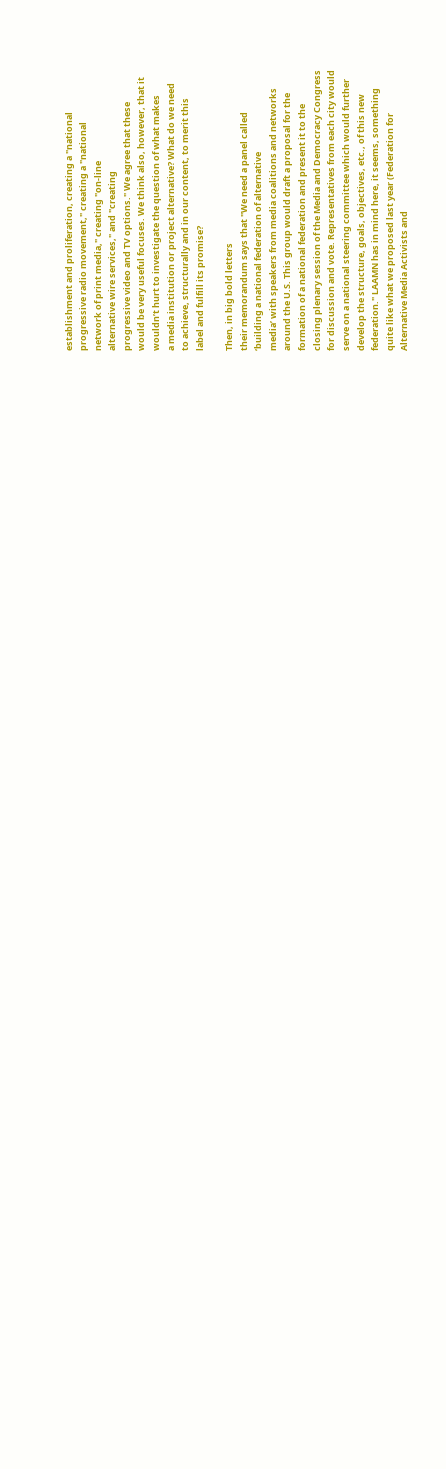establishment and proliferation, creating a "national
progressive radio movement," creating a "national
network of print media," creating "on-line
alternative wire services," and "creating
progressive video and TV options." We agree that these
would be very useful focuses. We think also, however, that it
wouldn’t hurt to investigate the question of what makes
a media institution or project alternative? What do we need
to achieve, structurally and in our content, to merit this
label and fulfill its promise?

Then, in big bold letters
their memorandum says that "We need a panel called
‘building a national federation of alternative
media’ with speakers from media coalitions and networks
around the U.S. This group would draft a proposal for the
formation of a national federation and present it to the
closing plenary session of the Media and Democracy Congress
for discussion and vote. Representatives from each city would
serve on a national steering committee which would further
develop the structure, goals, objectives, etc., of this new
federation." LAAMN has in mind here, it seems, something
quite like what we proposed last year (Federation for
Alternative Media Activists and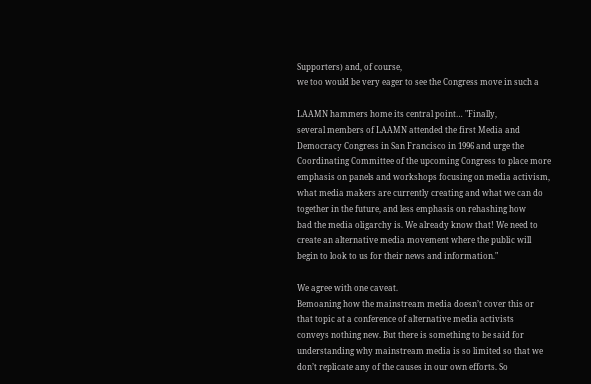Supporters) and, of course,
we too would be very eager to see the Congress move in such a

LAAMN hammers home its central point… "Finally,
several members of LAAMN attended the first Media and
Democracy Congress in San Francisco in 1996 and urge the
Coordinating Committee of the upcoming Congress to place more
emphasis on panels and workshops focusing on media activism,
what media makers are currently creating and what we can do
together in the future, and less emphasis on rehashing how
bad the media oligarchy is. We already know that! We need to
create an alternative media movement where the public will
begin to look to us for their news and information."

We agree with one caveat.
Bemoaning how the mainstream media doesn’t cover this or
that topic at a conference of alternative media activists
conveys nothing new. But there is something to be said for
understanding why mainstream media is so limited so that we
don’t replicate any of the causes in our own efforts. So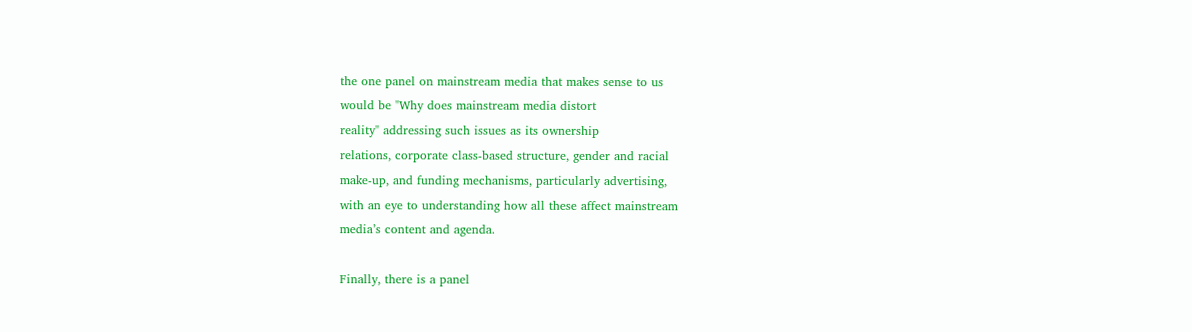the one panel on mainstream media that makes sense to us
would be "Why does mainstream media distort
reality" addressing such issues as its ownership
relations, corporate class-based structure, gender and racial
make-up, and funding mechanisms, particularly advertising,
with an eye to understanding how all these affect mainstream
media’s content and agenda.

Finally, there is a panel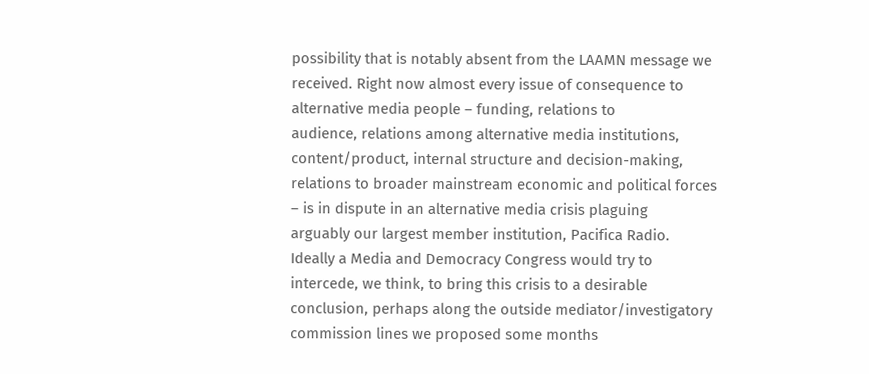possibility that is notably absent from the LAAMN message we
received. Right now almost every issue of consequence to
alternative media people – funding, relations to
audience, relations among alternative media institutions,
content/product, internal structure and decision-making,
relations to broader mainstream economic and political forces
– is in dispute in an alternative media crisis plaguing
arguably our largest member institution, Pacifica Radio.
Ideally a Media and Democracy Congress would try to
intercede, we think, to bring this crisis to a desirable
conclusion, perhaps along the outside mediator/investigatory
commission lines we proposed some months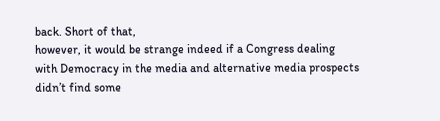back. Short of that,
however, it would be strange indeed if a Congress dealing
with Democracy in the media and alternative media prospects
didn’t find some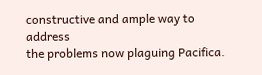constructive and ample way to address
the problems now plaguing Pacifica.